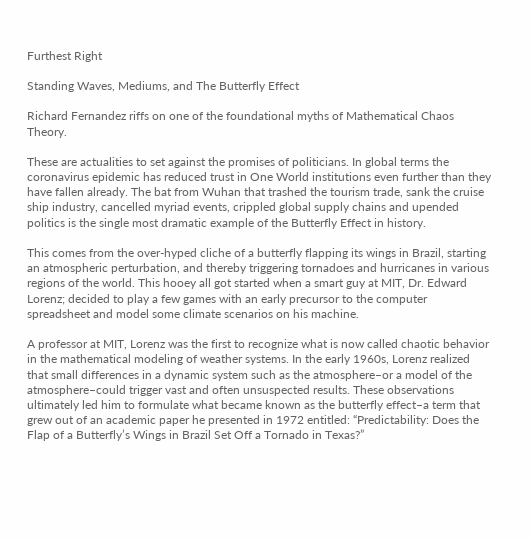Furthest Right

Standing Waves, Mediums, and The Butterfly Effect

Richard Fernandez riffs on one of the foundational myths of Mathematical Chaos Theory.

These are actualities to set against the promises of politicians. In global terms the coronavirus epidemic has reduced trust in One World institutions even further than they have fallen already. The bat from Wuhan that trashed the tourism trade, sank the cruise ship industry, cancelled myriad events, crippled global supply chains and upended politics is the single most dramatic example of the Butterfly Effect in history.

This comes from the over-hyped cliche of a butterfly flapping its wings in Brazil, starting an atmospheric perturbation, and thereby triggering tornadoes and hurricanes in various regions of the world. This hooey all got started when a smart guy at MIT, Dr. Edward Lorenz; decided to play a few games with an early precursor to the computer spreadsheet and model some climate scenarios on his machine.

A professor at MIT, Lorenz was the first to recognize what is now called chaotic behavior in the mathematical modeling of weather systems. In the early 1960s, Lorenz realized that small differences in a dynamic system such as the atmosphere–or a model of the atmosphere–could trigger vast and often unsuspected results. These observations ultimately led him to formulate what became known as the butterfly effect–a term that grew out of an academic paper he presented in 1972 entitled: “Predictability: Does the Flap of a Butterfly’s Wings in Brazil Set Off a Tornado in Texas?”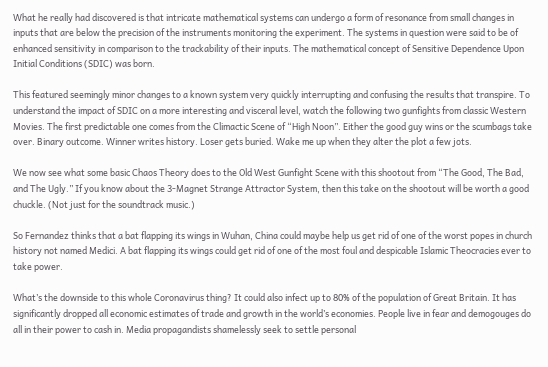What he really had discovered is that intricate mathematical systems can undergo a form of resonance from small changes in inputs that are below the precision of the instruments monitoring the experiment. The systems in question were said to be of enhanced sensitivity in comparison to the trackability of their inputs. The mathematical concept of Sensitive Dependence Upon Initial Conditions (SDIC) was born.

This featured seemingly minor changes to a known system very quickly interrupting and confusing the results that transpire. To understand the impact of SDIC on a more interesting and visceral level, watch the following two gunfights from classic Western Movies. The first predictable one comes from the Climactic Scene of “High Noon”. Either the good guy wins or the scumbags take over. Binary outcome. Winner writes history. Loser gets buried. Wake me up when they alter the plot a few jots.

We now see what some basic Chaos Theory does to the Old West Gunfight Scene with this shootout from “The Good, The Bad, and The Ugly.” If you know about the 3-Magnet Strange Attractor System, then this take on the shootout will be worth a good chuckle. (Not just for the soundtrack music.)

So Fernandez thinks that a bat flapping its wings in Wuhan, China could maybe help us get rid of one of the worst popes in church history not named Medici. A bat flapping its wings could get rid of one of the most foul and despicable Islamic Theocracies ever to take power.

What’s the downside to this whole Coronavirus thing? It could also infect up to 80% of the population of Great Britain. It has significantly dropped all economic estimates of trade and growth in the world’s economies. People live in fear and demogouges do all in their power to cash in. Media propagandists shamelessly seek to settle personal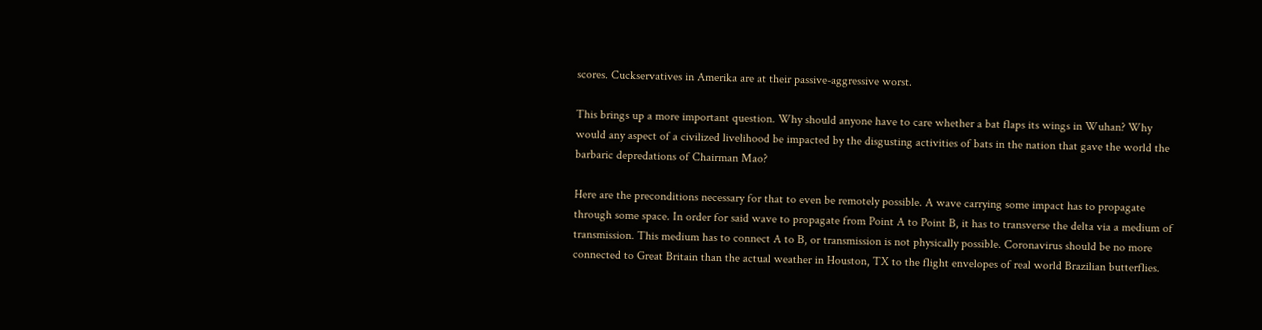scores. Cuckservatives in Amerika are at their passive-aggressive worst.

This brings up a more important question. Why should anyone have to care whether a bat flaps its wings in Wuhan? Why would any aspect of a civilized livelihood be impacted by the disgusting activities of bats in the nation that gave the world the barbaric depredations of Chairman Mao?

Here are the preconditions necessary for that to even be remotely possible. A wave carrying some impact has to propagate through some space. In order for said wave to propagate from Point A to Point B, it has to transverse the delta via a medium of transmission. This medium has to connect A to B, or transmission is not physically possible. Coronavirus should be no more connected to Great Britain than the actual weather in Houston, TX to the flight envelopes of real world Brazilian butterflies.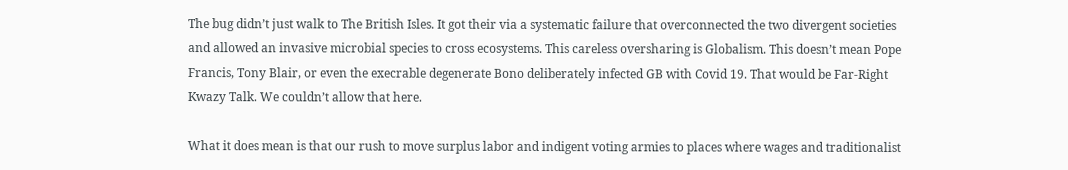The bug didn’t just walk to The British Isles. It got their via a systematic failure that overconnected the two divergent societies and allowed an invasive microbial species to cross ecosystems. This careless oversharing is Globalism. This doesn’t mean Pope Francis, Tony Blair, or even the execrable degenerate Bono deliberately infected GB with Covid 19. That would be Far-Right Kwazy Talk. We couldn’t allow that here.

What it does mean is that our rush to move surplus labor and indigent voting armies to places where wages and traditionalist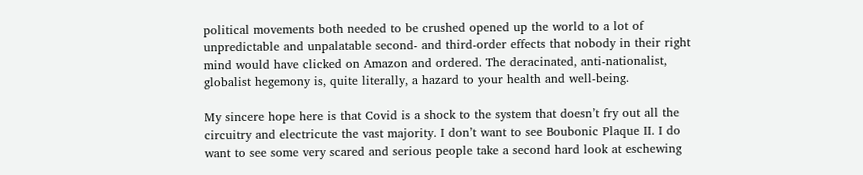political movements both needed to be crushed opened up the world to a lot of unpredictable and unpalatable second- and third-order effects that nobody in their right mind would have clicked on Amazon and ordered. The deracinated, anti-nationalist, globalist hegemony is, quite literally, a hazard to your health and well-being.

My sincere hope here is that Covid is a shock to the system that doesn’t fry out all the circuitry and electricute the vast majority. I don’t want to see Boubonic Plaque II. I do want to see some very scared and serious people take a second hard look at eschewing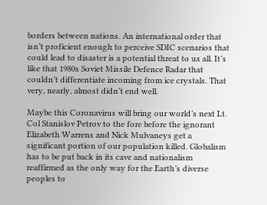borders between nations. An international order that isn’t proficient enough to perceive SDIC scenarios that could lead to disaster is a potential threat to us all. It’s like that 1980s Soviet Missile Defence Radar that couldn’t differentiate incoming from ice crystals. That very, nearly, almost didn’t end well.

Maybe this Coronavirus will bring our world’s next Lt. Col Stanislov Petrov to the fore before the ignorant Elizabeth Warrens and Nick Mulvaneys get a significant portion of our population killed. Globalism has to be put back in its cave and nationalism reaffirmed as the only way for the Earth’s diverse peoples to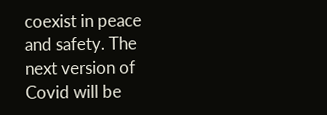coexist in peace and safety. The next version of Covid will be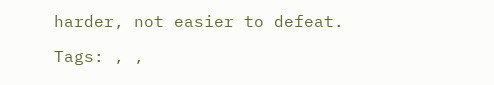harder, not easier to defeat.

Tags: , ,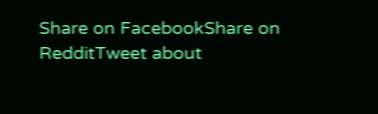Share on FacebookShare on RedditTweet about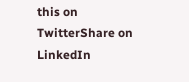this on TwitterShare on LinkedIn